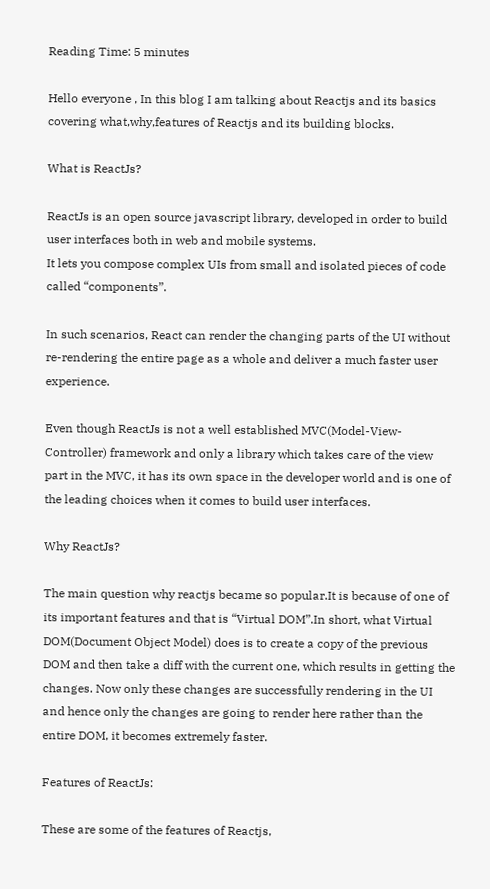Reading Time: 5 minutes

Hello everyone , In this blog I am talking about Reactjs and its basics covering what,why,features of Reactjs and its building blocks.

What is ReactJs?

ReactJs is an open source javascript library, developed in order to build user interfaces both in web and mobile systems.
It lets you compose complex UIs from small and isolated pieces of code called “components”.

In such scenarios, React can render the changing parts of the UI without re-rendering the entire page as a whole and deliver a much faster user experience.

Even though ReactJs is not a well established MVC(Model-View-Controller) framework and only a library which takes care of the view part in the MVC, it has its own space in the developer world and is one of the leading choices when it comes to build user interfaces.

Why ReactJs?

The main question why reactjs became so popular.It is because of one of its important features and that is “Virtual DOM”.In short, what Virtual DOM(Document Object Model) does is to create a copy of the previous DOM and then take a diff with the current one, which results in getting the changes. Now only these changes are successfully rendering in the UI and hence only the changes are going to render here rather than the entire DOM, it becomes extremely faster.

Features of ReactJs:

These are some of the features of Reactjs,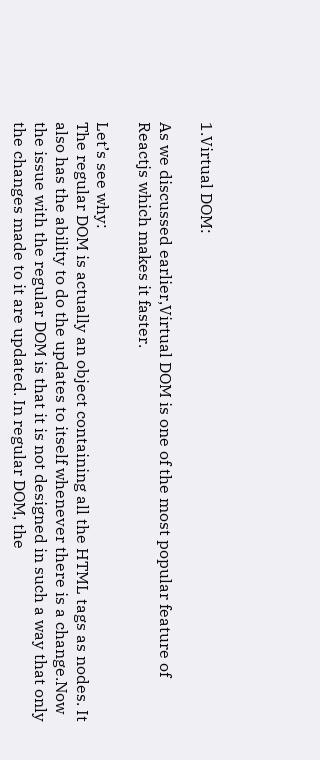1.Virtual DOM:

As we discussed earlier,Virtual DOM is one of the most popular feature of Reactjs which makes it faster.

Let’s see why:
The regular DOM is actually an object containing all the HTML tags as nodes. It also has the ability to do the updates to itself whenever there is a change.Now the issue with the regular DOM is that it is not designed in such a way that only the changes made to it are updated. In regular DOM, the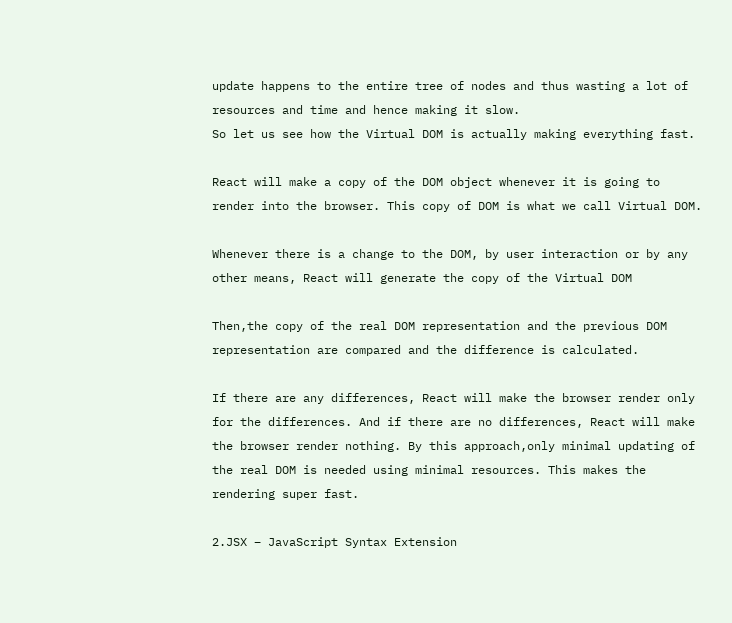update happens to the entire tree of nodes and thus wasting a lot of resources and time and hence making it slow.
So let us see how the Virtual DOM is actually making everything fast.

React will make a copy of the DOM object whenever it is going to render into the browser. This copy of DOM is what we call Virtual DOM.

Whenever there is a change to the DOM, by user interaction or by any other means, React will generate the copy of the Virtual DOM

Then,the copy of the real DOM representation and the previous DOM representation are compared and the difference is calculated.

If there are any differences, React will make the browser render only for the differences. And if there are no differences, React will make the browser render nothing. By this approach,only minimal updating of the real DOM is needed using minimal resources. This makes the rendering super fast.

2.JSX – JavaScript Syntax Extension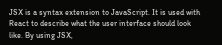JSX is a syntax extension to JavaScript. It is used with React to describe what the user interface should look like. By using JSX,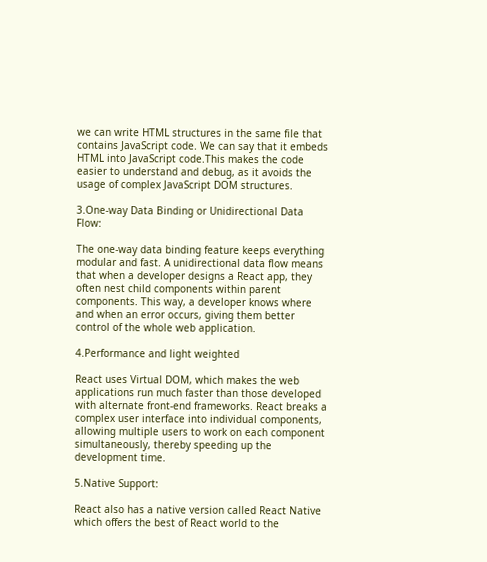we can write HTML structures in the same file that contains JavaScript code. We can say that it embeds HTML into JavaScript code.This makes the code easier to understand and debug, as it avoids the usage of complex JavaScript DOM structures.

3.One-way Data Binding or Unidirectional Data Flow:

The one-way data binding feature keeps everything modular and fast. A unidirectional data flow means that when a developer designs a React app, they often nest child components within parent components. This way, a developer knows where and when an error occurs, giving them better control of the whole web application.

4.Performance and light weighted

React uses Virtual DOM, which makes the web applications run much faster than those developed with alternate front-end frameworks. React breaks a complex user interface into individual components, allowing multiple users to work on each component simultaneously, thereby speeding up the development time.

5.Native Support:

React also has a native version called React Native which offers the best of React world to the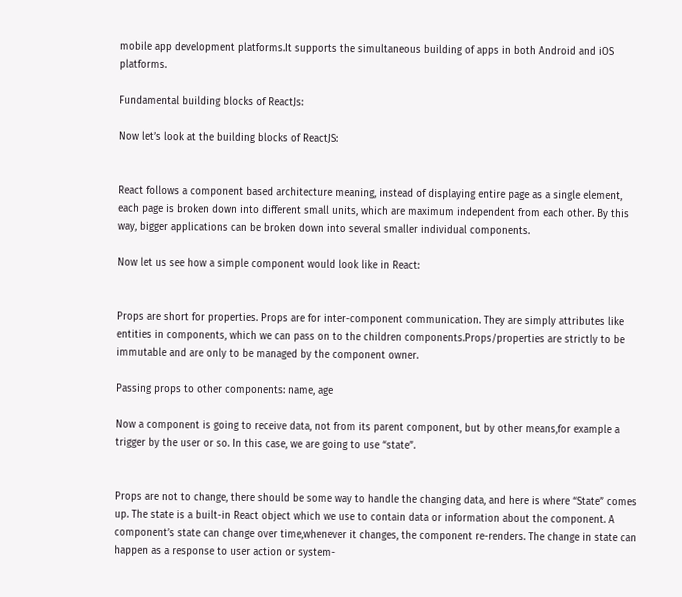mobile app development platforms.It supports the simultaneous building of apps in both Android and iOS platforms.

Fundamental building blocks of ReactJs:

Now let’s look at the building blocks of ReactJS:


React follows a component based architecture meaning, instead of displaying entire page as a single element, each page is broken down into different small units, which are maximum independent from each other. By this way, bigger applications can be broken down into several smaller individual components.

Now let us see how a simple component would look like in React:


Props are short for properties. Props are for inter-component communication. They are simply attributes like entities in components, which we can pass on to the children components.Props/properties are strictly to be immutable and are only to be managed by the component owner.

Passing props to other components: name, age

Now a component is going to receive data, not from its parent component, but by other means,for example a trigger by the user or so. In this case, we are going to use “state”.


Props are not to change, there should be some way to handle the changing data, and here is where “State” comes up. The state is a built-in React object which we use to contain data or information about the component. A component’s state can change over time,whenever it changes, the component re-renders. The change in state can happen as a response to user action or system-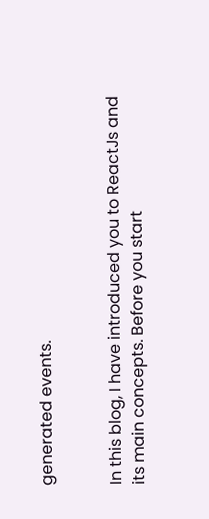generated events.


In this blog, I have introduced you to ReactJs and its main concepts. Before you start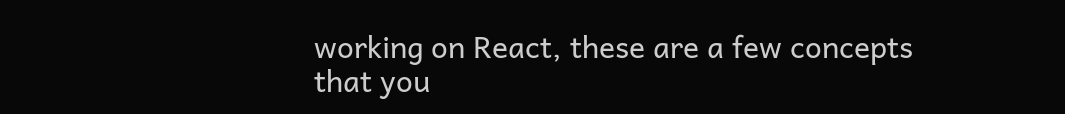working on React, these are a few concepts that you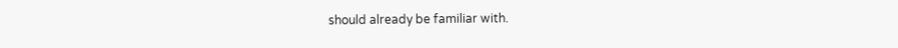should already be familiar with.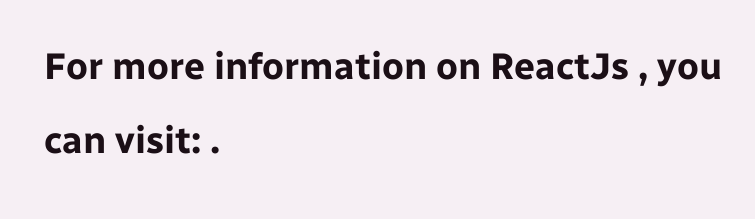For more information on ReactJs , you can visit: .